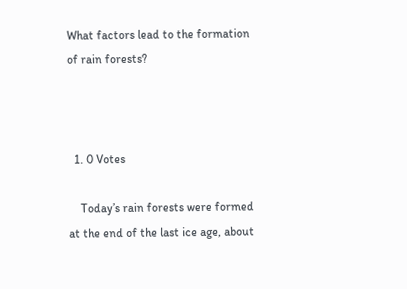What factors lead to the formation of rain forests?



  1. 0 Votes

    Today’s rain forests were formed at the end of the last ice age, about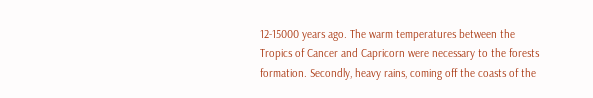12-15000 years ago. The warm temperatures between the Tropics of Cancer and Capricorn were necessary to the forests formation. Secondly, heavy rains, coming off the coasts of the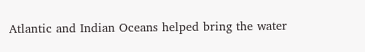Atlantic and Indian Oceans helped bring the water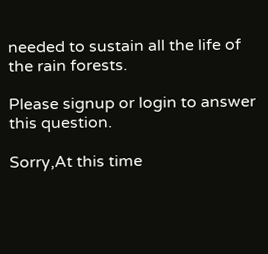needed to sustain all the life of the rain forests.

Please signup or login to answer this question.

Sorry,At this time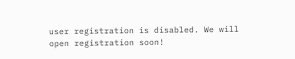user registration is disabled. We will open registration soon!